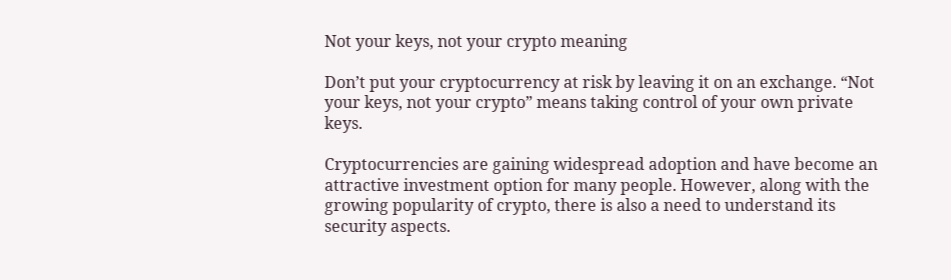Not your keys, not your crypto meaning

Don’t put your cryptocurrency at risk by leaving it on an exchange. “Not your keys, not your crypto” means taking control of your own private keys.

Cryptocurrencies are gaining widespread adoption and have become an attractive investment option for many people. However, along with the growing popularity of crypto, there is also a need to understand its security aspects.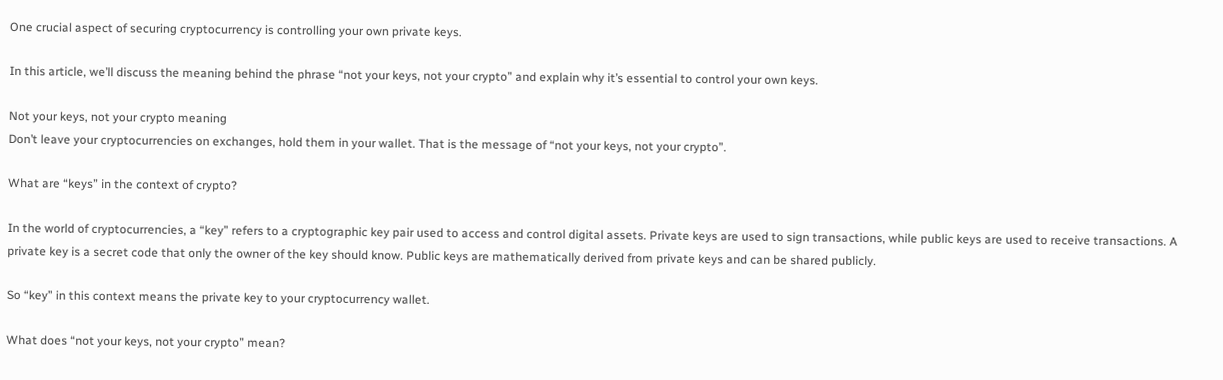One crucial aspect of securing cryptocurrency is controlling your own private keys.

In this article, we’ll discuss the meaning behind the phrase “not your keys, not your crypto” and explain why it’s essential to control your own keys.

Not your keys, not your crypto meaning
Don’t leave your cryptocurrencies on exchanges, hold them in your wallet. That is the message of “not your keys, not your crypto”.

What are “keys” in the context of crypto?

In the world of cryptocurrencies, a “key” refers to a cryptographic key pair used to access and control digital assets. Private keys are used to sign transactions, while public keys are used to receive transactions. A private key is a secret code that only the owner of the key should know. Public keys are mathematically derived from private keys and can be shared publicly.

So “key” in this context means the private key to your cryptocurrency wallet.

What does “not your keys, not your crypto” mean?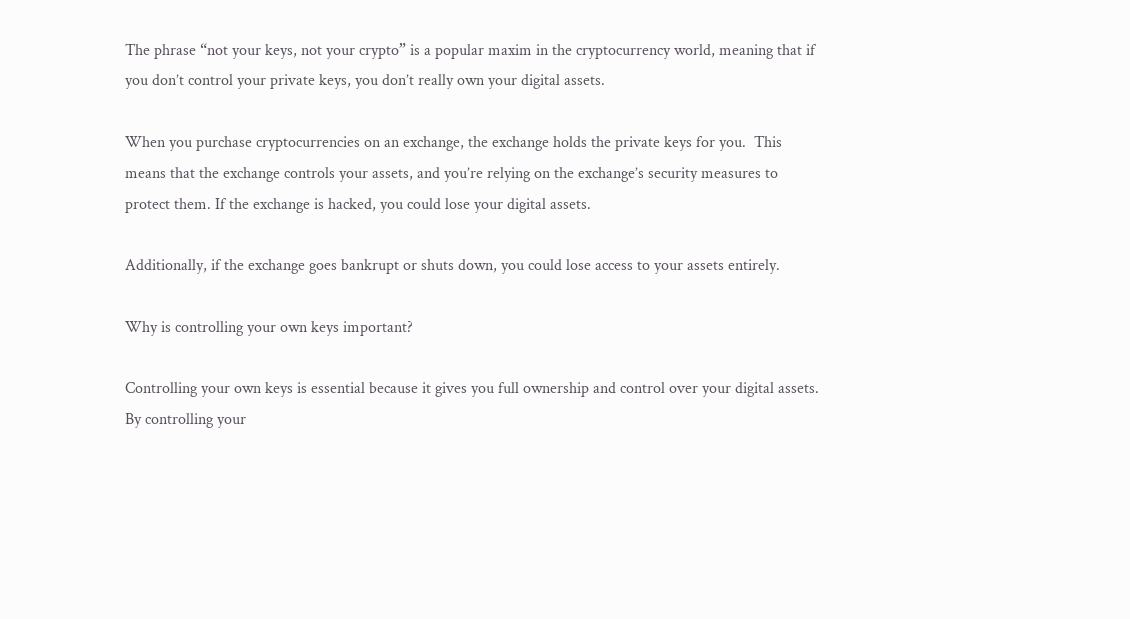The phrase “not your keys, not your crypto” is a popular maxim in the cryptocurrency world, meaning that if you don’t control your private keys, you don’t really own your digital assets.

When you purchase cryptocurrencies on an exchange, the exchange holds the private keys for you.  This means that the exchange controls your assets, and you’re relying on the exchange’s security measures to protect them. If the exchange is hacked, you could lose your digital assets.

Additionally, if the exchange goes bankrupt or shuts down, you could lose access to your assets entirely.

Why is controlling your own keys important?

Controlling your own keys is essential because it gives you full ownership and control over your digital assets. By controlling your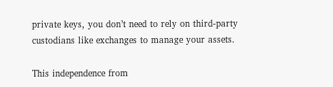private keys, you don’t need to rely on third-party custodians like exchanges to manage your assets.

This independence from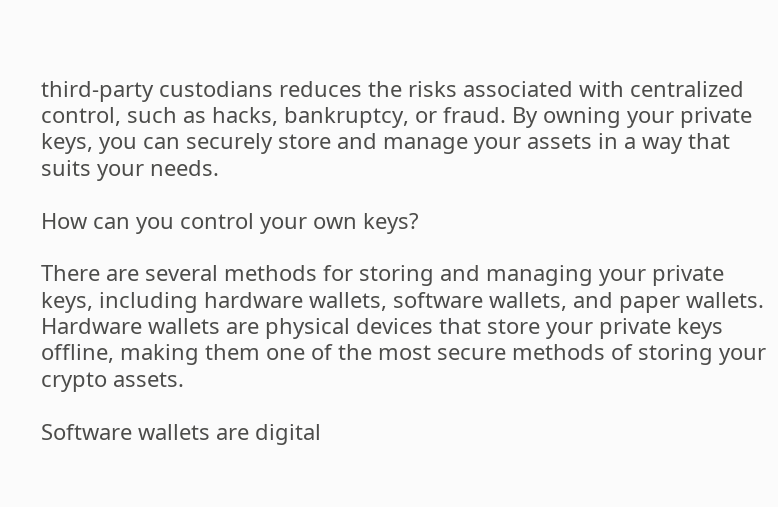third-party custodians reduces the risks associated with centralized control, such as hacks, bankruptcy, or fraud. By owning your private keys, you can securely store and manage your assets in a way that suits your needs.

How can you control your own keys?

There are several methods for storing and managing your private keys, including hardware wallets, software wallets, and paper wallets. Hardware wallets are physical devices that store your private keys offline, making them one of the most secure methods of storing your crypto assets.

Software wallets are digital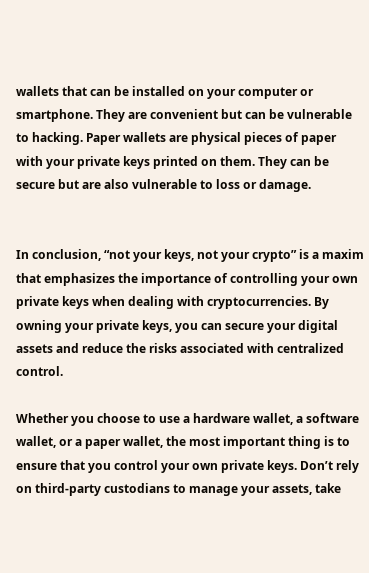wallets that can be installed on your computer or smartphone. They are convenient but can be vulnerable to hacking. Paper wallets are physical pieces of paper with your private keys printed on them. They can be secure but are also vulnerable to loss or damage.


In conclusion, “not your keys, not your crypto” is a maxim that emphasizes the importance of controlling your own private keys when dealing with cryptocurrencies. By owning your private keys, you can secure your digital assets and reduce the risks associated with centralized control.

Whether you choose to use a hardware wallet, a software wallet, or a paper wallet, the most important thing is to ensure that you control your own private keys. Don’t rely on third-party custodians to manage your assets, take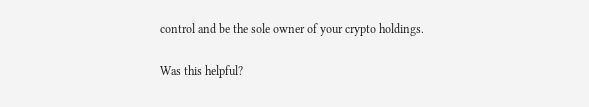control and be the sole owner of your crypto holdings.

Was this helpful?